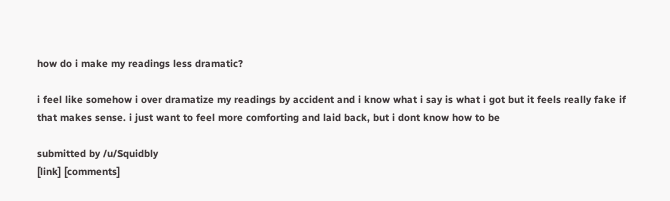how do i make my readings less dramatic?

i feel like somehow i over dramatize my readings by accident and i know what i say is what i got but it feels really fake if that makes sense. i just want to feel more comforting and laid back, but i dont know how to be

submitted by /u/Squidbly
[link] [comments]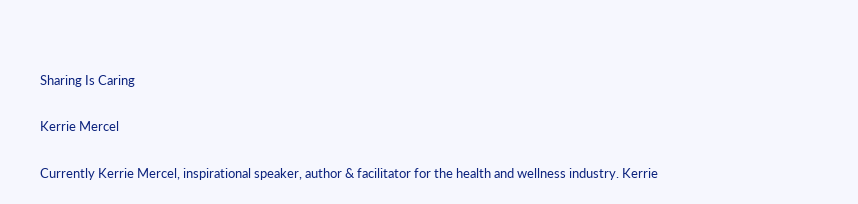Sharing Is Caring

Kerrie Mercel

Currently Kerrie Mercel, inspirational speaker, author & facilitator for the health and wellness industry. Kerrie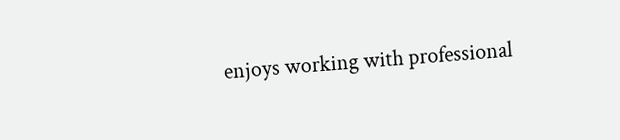enjoys working with professional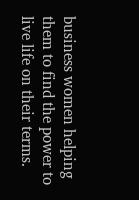business women helping them to find the power to live life on their terms.